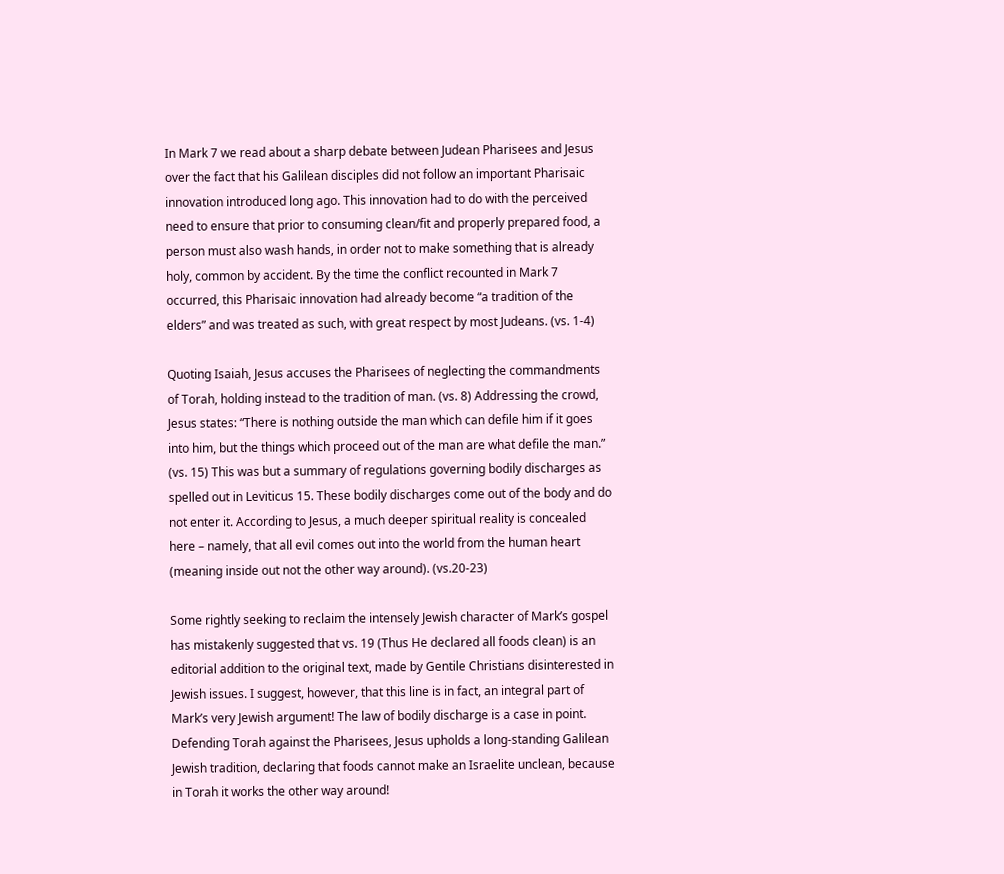In Mark 7 we read about a sharp debate between Judean Pharisees and Jesus over the fact that his Galilean disciples did not follow an important Pharisaic innovation introduced long ago. This innovation had to do with the perceived need to ensure that prior to consuming clean/fit and properly prepared food, a person must also wash hands, in order not to make something that is already holy, common by accident. By the time the conflict recounted in Mark 7 occurred, this Pharisaic innovation had already become “a tradition of the elders” and was treated as such, with great respect by most Judeans. (vs. 1-4)

Quoting Isaiah, Jesus accuses the Pharisees of neglecting the commandments of Torah, holding instead to the tradition of man. (vs. 8) Addressing the crowd, Jesus states: “There is nothing outside the man which can defile him if it goes into him, but the things which proceed out of the man are what defile the man.” (vs. 15) This was but a summary of regulations governing bodily discharges as spelled out in Leviticus 15. These bodily discharges come out of the body and do not enter it. According to Jesus, a much deeper spiritual reality is concealed here – namely, that all evil comes out into the world from the human heart (meaning inside out not the other way around). (vs.20-23)

Some rightly seeking to reclaim the intensely Jewish character of Mark’s gospel has mistakenly suggested that vs. 19 (Thus He declared all foods clean) is an editorial addition to the original text, made by Gentile Christians disinterested in Jewish issues. I suggest, however, that this line is in fact, an integral part of Mark’s very Jewish argument! The law of bodily discharge is a case in point. Defending Torah against the Pharisees, Jesus upholds a long-standing Galilean Jewish tradition, declaring that foods cannot make an Israelite unclean, because in Torah it works the other way around!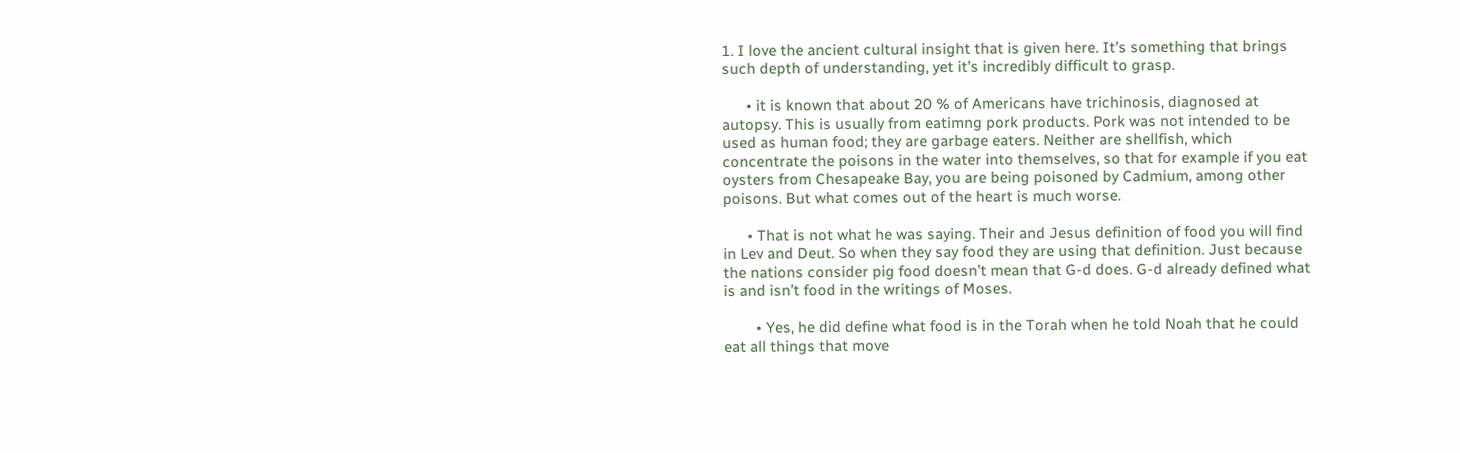1. I love the ancient cultural insight that is given here. It’s something that brings such depth of understanding, yet it’s incredibly difficult to grasp.

      • it is known that about 20 % of Americans have trichinosis, diagnosed at autopsy. This is usually from eatimng pork products. Pork was not intended to be used as human food; they are garbage eaters. Neither are shellfish, which concentrate the poisons in the water into themselves, so that for example if you eat oysters from Chesapeake Bay, you are being poisoned by Cadmium, among other poisons. But what comes out of the heart is much worse.

      • That is not what he was saying. Their and Jesus definition of food you will find in Lev and Deut. So when they say food they are using that definition. Just because the nations consider pig food doesn’t mean that G-d does. G-d already defined what is and isn’t food in the writings of Moses.

        • Yes, he did define what food is in the Torah when he told Noah that he could eat all things that move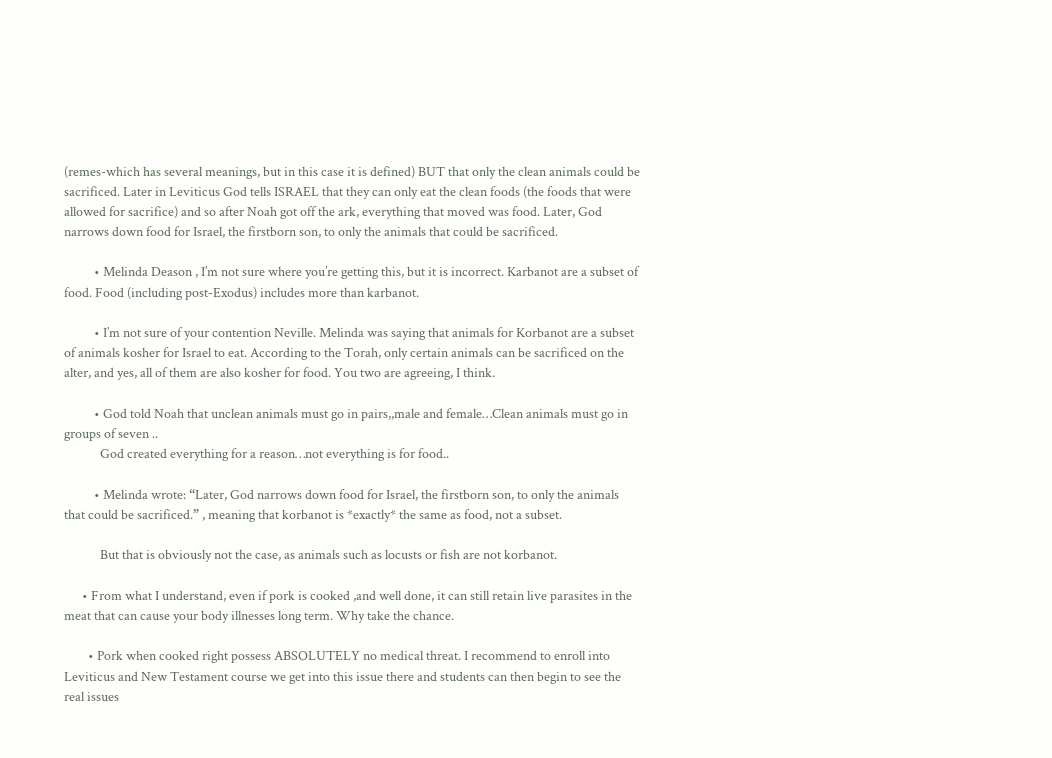(remes-which has several meanings, but in this case it is defined) BUT that only the clean animals could be sacrificed. Later in Leviticus God tells ISRAEL that they can only eat the clean foods (the foods that were allowed for sacrifice) and so after Noah got off the ark, everything that moved was food. Later, God narrows down food for Israel, the firstborn son, to only the animals that could be sacrificed.

          • Melinda Deason , I’m not sure where you’re getting this, but it is incorrect. Karbanot are a subset of food. Food (including post-Exodus) includes more than karbanot.

          • I’m not sure of your contention Neville. Melinda was saying that animals for Korbanot are a subset of animals kosher for Israel to eat. According to the Torah, only certain animals can be sacrificed on the alter, and yes, all of them are also kosher for food. You two are agreeing, I think.

          • God told Noah that unclean animals must go in pairs,,male and female…Clean animals must go in groups of seven ..
            God created everything for a reason…not everything is for food..

          • Melinda wrote: “Later, God narrows down food for Israel, the firstborn son, to only the animals that could be sacrificed.” , meaning that korbanot is *exactly* the same as food, not a subset.

            But that is obviously not the case, as animals such as locusts or fish are not korbanot.

      • From what I understand, even if pork is cooked ,and well done, it can still retain live parasites in the meat that can cause your body illnesses long term. Why take the chance.

        • Pork when cooked right possess ABSOLUTELY no medical threat. I recommend to enroll into Leviticus and New Testament course we get into this issue there and students can then begin to see the real issues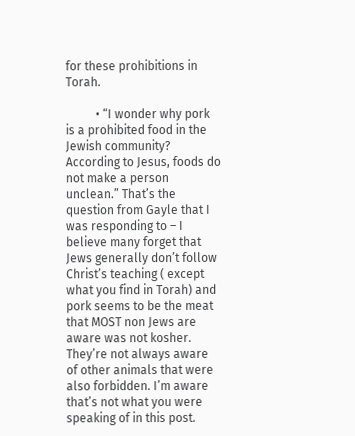for these prohibitions in Torah.

          • “I wonder why pork is a prohibited food in the Jewish community? According to Jesus, foods do not make a person unclean.” That’s the question from Gayle that I was responding to – I believe many forget that Jews generally don’t follow Christ’s teaching ( except what you find in Torah) and pork seems to be the meat that MOST non Jews are aware was not kosher. They’re not always aware of other animals that were also forbidden. I’m aware that’s not what you were speaking of in this post.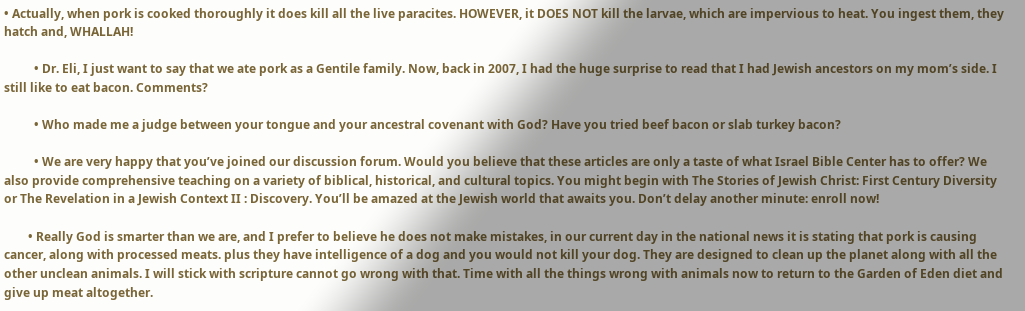• Actually, when pork is cooked thoroughly it does kill all the live paracites. HOWEVER, it DOES NOT kill the larvae, which are impervious to heat. You ingest them, they hatch and, WHALLAH!

          • Dr. Eli, I just want to say that we ate pork as a Gentile family. Now, back in 2007, I had the huge surprise to read that I had Jewish ancestors on my mom’s side. I still like to eat bacon. Comments?

          • Who made me a judge between your tongue and your ancestral covenant with God? Have you tried beef bacon or slab turkey bacon?

          • We are very happy that you’ve joined our discussion forum. Would you believe that these articles are only a taste of what Israel Bible Center has to offer? We also provide comprehensive teaching on a variety of biblical, historical, and cultural topics. You might begin with The Stories of Jewish Christ: First Century Diversity or The Revelation in a Jewish Context II : Discovery. You’ll be amazed at the Jewish world that awaits you. Don’t delay another minute: enroll now!

        • Really God is smarter than we are, and I prefer to believe he does not make mistakes, in our current day in the national news it is stating that pork is causing cancer, along with processed meats. plus they have intelligence of a dog and you would not kill your dog. They are designed to clean up the planet along with all the other unclean animals. I will stick with scripture cannot go wrong with that. Time with all the things wrong with animals now to return to the Garden of Eden diet and give up meat altogether.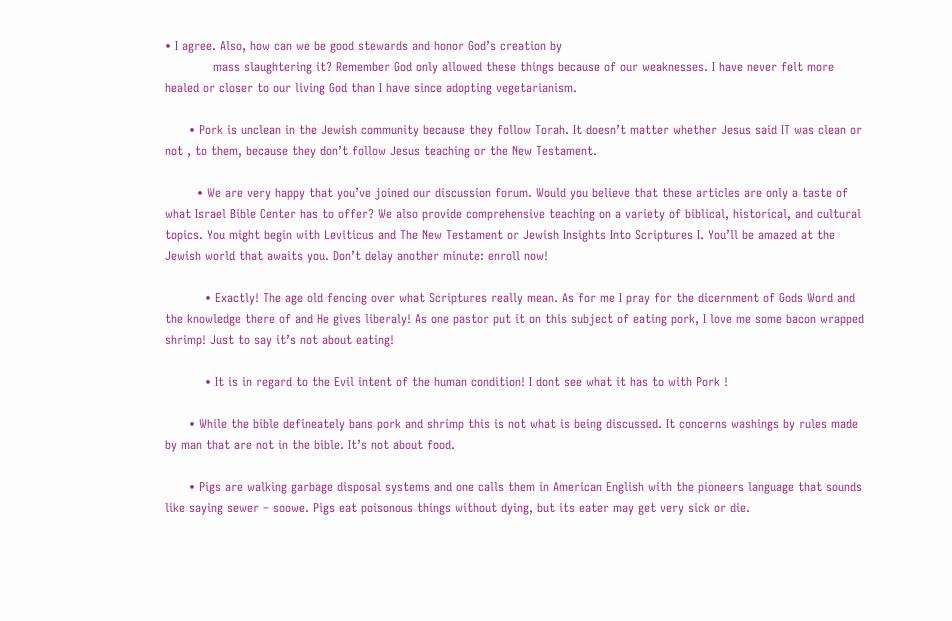• I agree. Also, how can we be good stewards and honor God’s creation by
            mass slaughtering it? Remember God only allowed these things because of our weaknesses. I have never felt more healed or closer to our living God than I have since adopting vegetarianism.

      • Pork is unclean in the Jewish community because they follow Torah. It doesn’t matter whether Jesus said IT was clean or not , to them, because they don’t follow Jesus teaching or the New Testament.

        • We are very happy that you’ve joined our discussion forum. Would you believe that these articles are only a taste of what Israel Bible Center has to offer? We also provide comprehensive teaching on a variety of biblical, historical, and cultural topics. You might begin with Leviticus and The New Testament or Jewish Insights Into Scriptures I. You’ll be amazed at the Jewish world that awaits you. Don’t delay another minute: enroll now!

          • Exactly! The age old fencing over what Scriptures really mean. As for me I pray for the dicernment of Gods Word and the knowledge there of and He gives liberaly! As one pastor put it on this subject of eating pork, I love me some bacon wrapped shrimp! Just to say it’s not about eating!

          • It is in regard to the Evil intent of the human condition! I dont see what it has to with Pork !

      • While the bible defineately bans pork and shrimp this is not what is being discussed. It concerns washings by rules made by man that are not in the bible. It’s not about food.

      • Pigs are walking garbage disposal systems and one calls them in American English with the pioneers language that sounds like saying sewer – soowe. Pigs eat poisonous things without dying, but its eater may get very sick or die.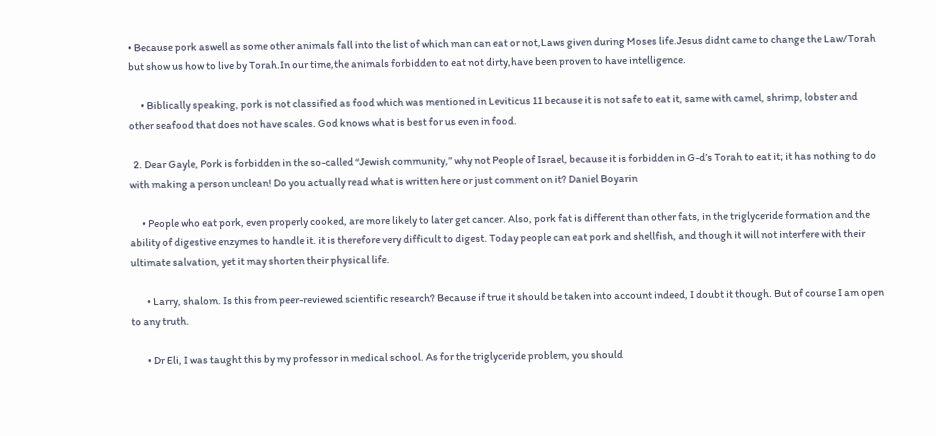• Because pork aswell as some other animals fall into the list of which man can eat or not,Laws given during Moses life.Jesus didnt came to change the Law/Torah but show us how to live by Torah.In our time,the animals forbidden to eat not dirty,have been proven to have intelligence.

      • Biblically speaking, pork is not classified as food which was mentioned in Leviticus 11 because it is not safe to eat it, same with camel, shrimp, lobster and other seafood that does not have scales. God knows what is best for us even in food.

  2. Dear Gayle, Pork is forbidden in the so-called “Jewish community,” why not People of Israel, because it is forbidden in G-d’s Torah to eat it; it has nothing to do with making a person unclean! Do you actually read what is written here or just comment on it? Daniel Boyarin

      • People who eat pork, even properly cooked, are more likely to later get cancer. Also, pork fat is different than other fats, in the triglyceride formation and the ability of digestive enzymes to handle it. it is therefore very difficult to digest. Today people can eat pork and shellfish, and though it will not interfere with their ultimate salvation, yet it may shorten their physical life.

        • Larry, shalom. Is this from peer-reviewed scientific research? Because if true it should be taken into account indeed, I doubt it though. But of course I am open to any truth.

        • Dr Eli, I was taught this by my professor in medical school. As for the triglyceride problem, you should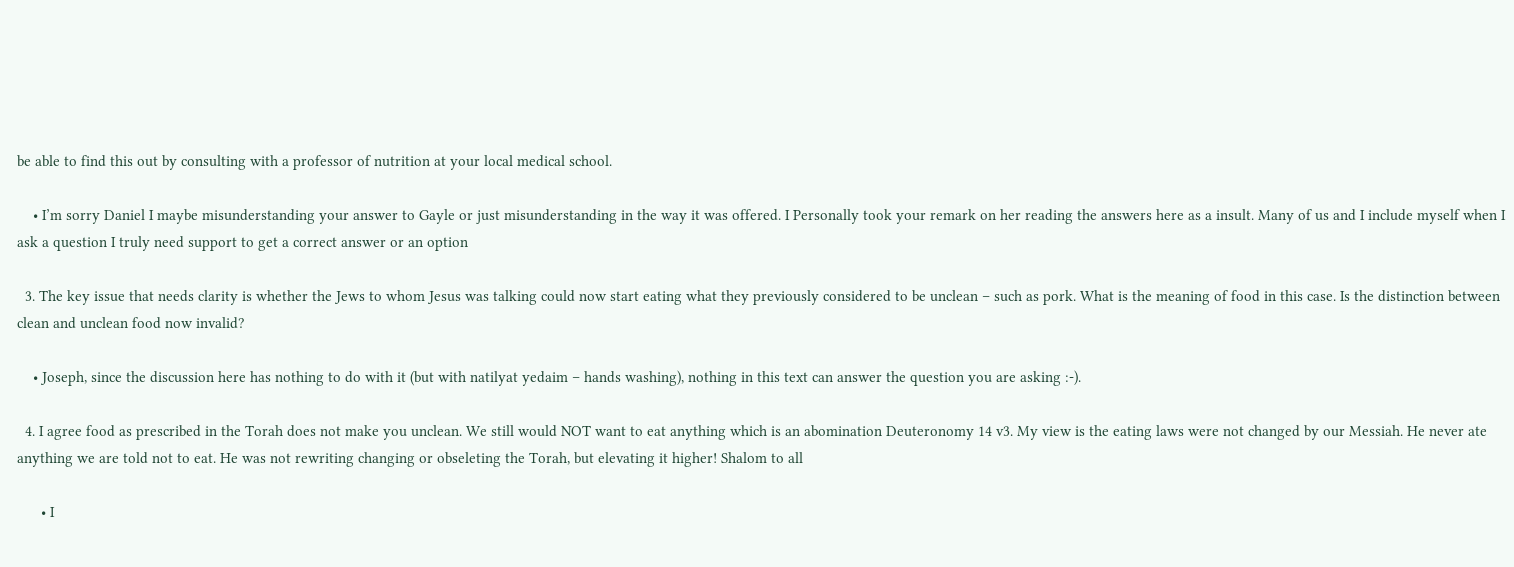be able to find this out by consulting with a professor of nutrition at your local medical school.

    • I’m sorry Daniel I maybe misunderstanding your answer to Gayle or just misunderstanding in the way it was offered. I Personally took your remark on her reading the answers here as a insult. Many of us and I include myself when I ask a question I truly need support to get a correct answer or an option

  3. The key issue that needs clarity is whether the Jews to whom Jesus was talking could now start eating what they previously considered to be unclean – such as pork. What is the meaning of food in this case. Is the distinction between clean and unclean food now invalid?

    • Joseph, since the discussion here has nothing to do with it (but with natilyat yedaim – hands washing), nothing in this text can answer the question you are asking :-).

  4. I agree food as prescribed in the Torah does not make you unclean. We still would NOT want to eat anything which is an abomination Deuteronomy 14 v3. My view is the eating laws were not changed by our Messiah. He never ate anything we are told not to eat. He was not rewriting changing or obseleting the Torah, but elevating it higher! Shalom to all

      • I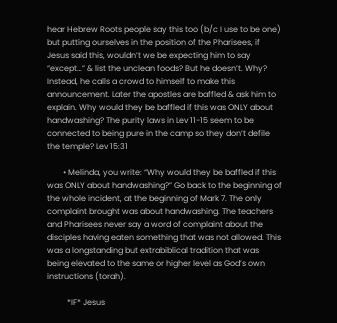hear Hebrew Roots people say this too (b/c I use to be one) but putting ourselves in the position of the Pharisees, if Jesus said this, wouldn’t we be expecting him to say “except…” & list the unclean foods? But he doesn’t. Why? Instead, he calls a crowd to himself to make this announcement. Later the apostles are baffled & ask him to explain. Why would they be baffled if this was ONLY about handwashing? The purity laws in Lev 11-15 seem to be connected to being pure in the camp so they don’t defile the temple? Lev 15:31

        • Melinda, you write: “Why would they be baffled if this was ONLY about handwashing?” Go back to the beginning of the whole incident, at the beginning of Mark 7. The only complaint brought was about handwashing. The teachers and Pharisees never say a word of complaint about the disciples having eaten something that was not allowed. This was a longstanding but extrabiblical tradition that was being elevated to the same or higher level as God’s own instructions (torah).

          *IF* Jesus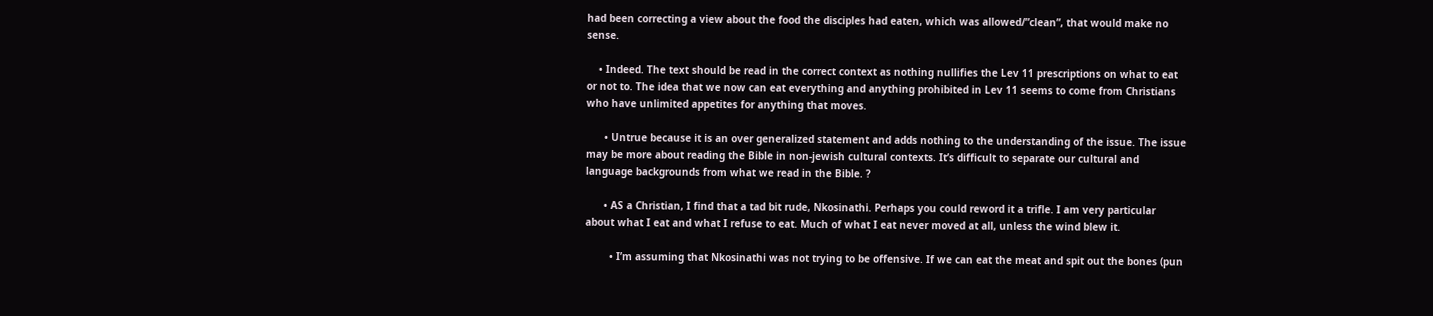had been correcting a view about the food the disciples had eaten, which was allowed/”clean”, that would make no sense.

    • Indeed. The text should be read in the correct context as nothing nullifies the Lev 11 prescriptions on what to eat or not to. The idea that we now can eat everything and anything prohibited in Lev 11 seems to come from Christians who have unlimited appetites for anything that moves.

      • Untrue because it is an over generalized statement and adds nothing to the understanding of the issue. The issue may be more about reading the Bible in non-jewish cultural contexts. It’s difficult to separate our cultural and language backgrounds from what we read in the Bible. ?

      • AS a Christian, I find that a tad bit rude, Nkosinathi. Perhaps you could reword it a trifle. I am very particular about what I eat and what I refuse to eat. Much of what I eat never moved at all, unless the wind blew it.

        • I’m assuming that Nkosinathi was not trying to be offensive. If we can eat the meat and spit out the bones (pun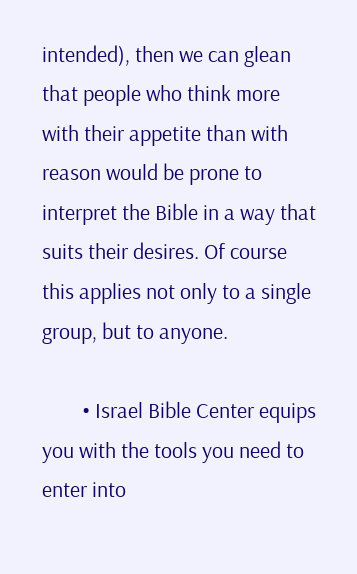intended), then we can glean that people who think more with their appetite than with reason would be prone to interpret the Bible in a way that suits their desires. Of course this applies not only to a single group, but to anyone.

        • Israel Bible Center equips you with the tools you need to enter into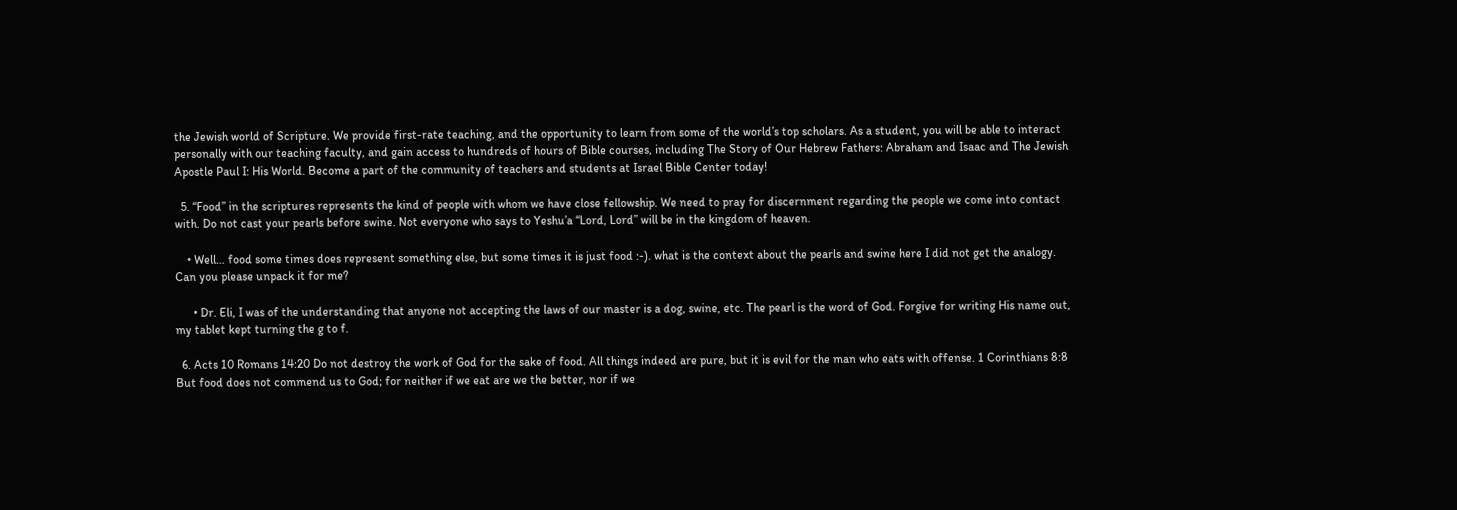the Jewish world of Scripture. We provide first-rate teaching, and the opportunity to learn from some of the world’s top scholars. As a student, you will be able to interact personally with our teaching faculty, and gain access to hundreds of hours of Bible courses, including The Story of Our Hebrew Fathers: Abraham and Isaac and The Jewish Apostle Paul I: His World. Become a part of the community of teachers and students at Israel Bible Center today!

  5. “Food” in the scriptures represents the kind of people with whom we have close fellowship. We need to pray for discernment regarding the people we come into contact with. Do not cast your pearls before swine. Not everyone who says to Yeshu’a “Lord, Lord” will be in the kingdom of heaven.

    • Well… food some times does represent something else, but some times it is just food :-). what is the context about the pearls and swine here I did not get the analogy. Can you please unpack it for me?

      • Dr. Eli, I was of the understanding that anyone not accepting the laws of our master is a dog, swine, etc. The pearl is the word of God. Forgive for writing His name out, my tablet kept turning the g to f.

  6. Acts 10 Romans 14:20 Do not destroy the work of God for the sake of food. All things indeed are pure, but it is evil for the man who eats with offense. 1 Corinthians 8:8 But food does not commend us to God; for neither if we eat are we the better, nor if we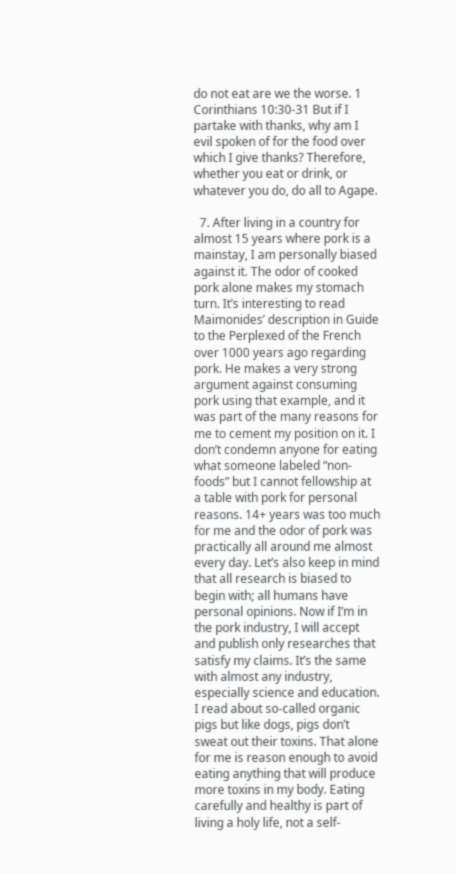do not eat are we the worse. 1 Corinthians 10:30-31 But if I partake with thanks, why am I evil spoken of for the food over which I give thanks? Therefore, whether you eat or drink, or whatever you do, do all to Agape.

  7. After living in a country for almost 15 years where pork is a mainstay, I am personally biased against it. The odor of cooked pork alone makes my stomach turn. It’s interesting to read Maimonides’ description in Guide to the Perplexed of the French over 1000 years ago regarding pork. He makes a very strong argument against consuming pork using that example, and it was part of the many reasons for me to cement my position on it. I don’t condemn anyone for eating what someone labeled “non-foods” but I cannot fellowship at a table with pork for personal reasons. 14+ years was too much for me and the odor of pork was practically all around me almost every day. Let’s also keep in mind that all research is biased to begin with; all humans have personal opinions. Now if I’m in the pork industry, I will accept and publish only researches that satisfy my claims. It’s the same with almost any industry, especially science and education. I read about so-called organic pigs but like dogs, pigs don’t sweat out their toxins. That alone for me is reason enough to avoid eating anything that will produce more toxins in my body. Eating carefully and healthy is part of living a holy life, not a self-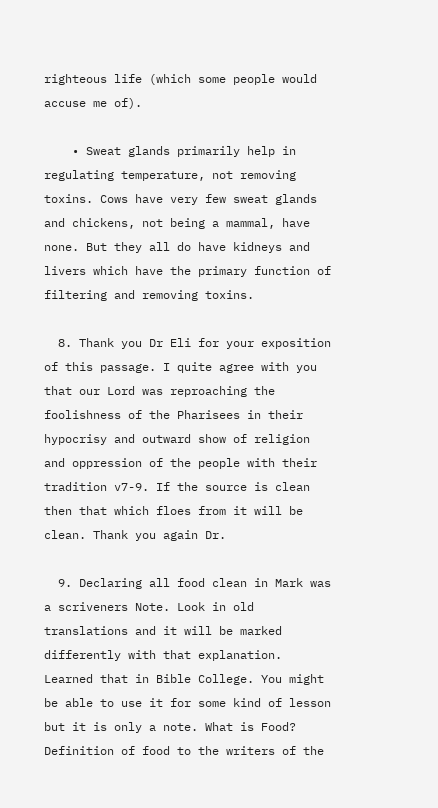righteous life (which some people would accuse me of).

    • Sweat glands primarily help in regulating temperature, not removing toxins. Cows have very few sweat glands and chickens, not being a mammal, have none. But they all do have kidneys and livers which have the primary function of filtering and removing toxins.

  8. Thank you Dr Eli for your exposition of this passage. I quite agree with you that our Lord was reproaching the foolishness of the Pharisees in their hypocrisy and outward show of religion and oppression of the people with their tradition v7-9. If the source is clean then that which floes from it will be clean. Thank you again Dr.

  9. Declaring all food clean in Mark was a scriveners Note. Look in old translations and it will be marked differently with that explanation. Learned that in Bible College. You might be able to use it for some kind of lesson but it is only a note. What is Food? Definition of food to the writers of the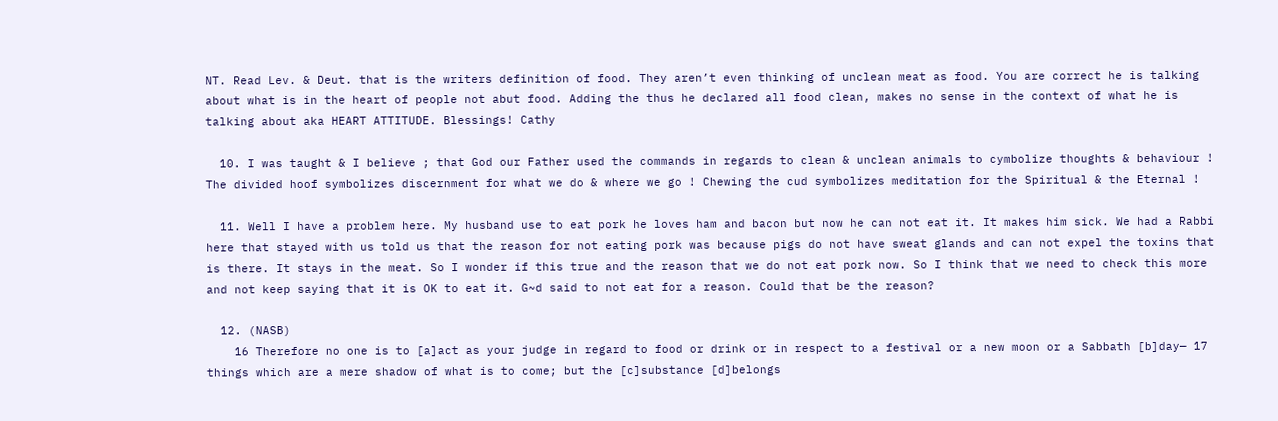NT. Read Lev. & Deut. that is the writers definition of food. They aren’t even thinking of unclean meat as food. You are correct he is talking about what is in the heart of people not abut food. Adding the thus he declared all food clean, makes no sense in the context of what he is talking about aka HEART ATTITUDE. Blessings! Cathy

  10. I was taught & I believe ; that God our Father used the commands in regards to clean & unclean animals to cymbolize thoughts & behaviour ! The divided hoof symbolizes discernment for what we do & where we go ! Chewing the cud symbolizes meditation for the Spiritual & the Eternal !

  11. Well I have a problem here. My husband use to eat pork he loves ham and bacon but now he can not eat it. It makes him sick. We had a Rabbi here that stayed with us told us that the reason for not eating pork was because pigs do not have sweat glands and can not expel the toxins that is there. It stays in the meat. So I wonder if this true and the reason that we do not eat pork now. So I think that we need to check this more and not keep saying that it is OK to eat it. G~d said to not eat for a reason. Could that be the reason?

  12. (NASB)
    16 Therefore no one is to [a]act as your judge in regard to food or drink or in respect to a festival or a new moon or a Sabbath [b]day— 17 things which are a mere shadow of what is to come; but the [c]substance [d]belongs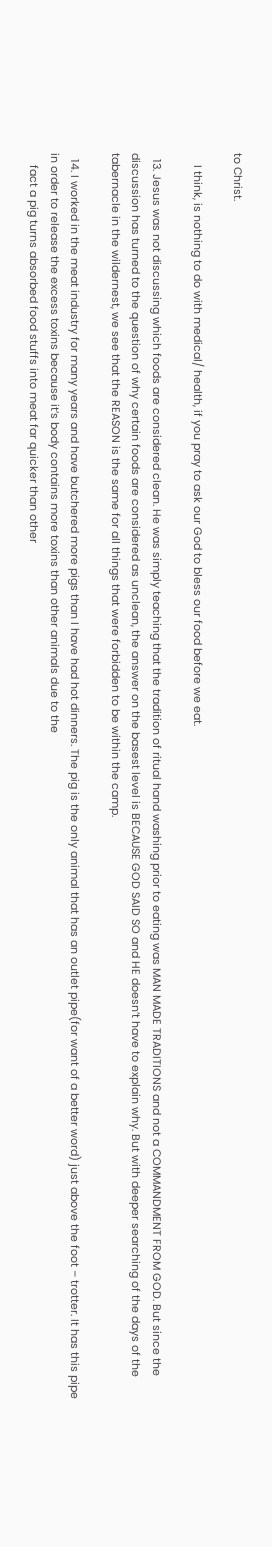to Christ.

    I think, is nothing to do with medical/ health, if you pray to ask our God to bless our food before we eat.

  13. Jesus was not discussing which foods are considered clean. He was simply teaching that the tradition of ritual hand washing prior to eating was MAN MADE TRADITIONS and not a COMMANDMENT FROM GOD. But since the discussion has turned to the question of why certain foods are considered as unclean, the answer on the basest level is BECAUSE GOD SAID SO and HE doesn’t have to explain why. But with deeper searching of the days of the tabernacle in the wildernest, we see that the REASON is the same for all things that were forbidden to be within the camp.

  14. I worked in the meat industry for many years and have butchered more pigs than I have had hot dinners. The pig is the only animal that has an outlet pipe(for want of a better word) just above the foot – trotter. It has this pipe in order to release the excess toxins because it’s body contains more toxins than other animals due to the
    fact a pig turns absorbed food stuffs into meat far quicker than other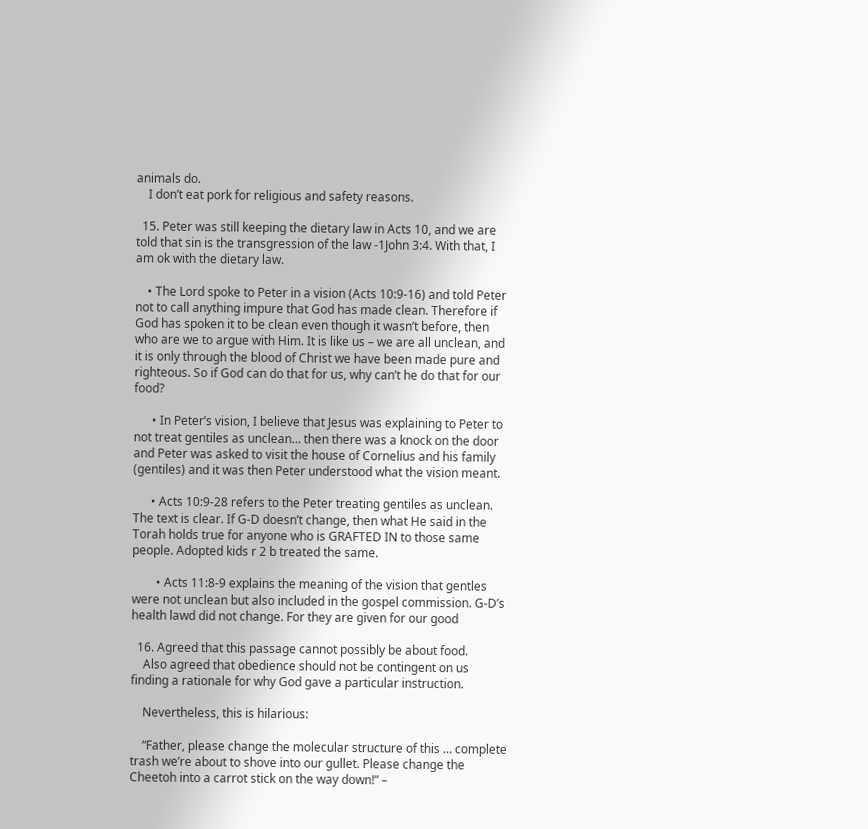animals do.
    I don’t eat pork for religious and safety reasons.

  15. Peter was still keeping the dietary law in Acts 10, and we are told that sin is the transgression of the law -1John 3:4. With that, I am ok with the dietary law.

    • The Lord spoke to Peter in a vision (Acts 10:9-16) and told Peter not to call anything impure that God has made clean. Therefore if God has spoken it to be clean even though it wasn’t before, then who are we to argue with Him. It is like us – we are all unclean, and it is only through the blood of Christ we have been made pure and righteous. So if God can do that for us, why can’t he do that for our food?

      • In Peter’s vision, I believe that Jesus was explaining to Peter to not treat gentiles as unclean… then there was a knock on the door and Peter was asked to visit the house of Cornelius and his family (gentiles) and it was then Peter understood what the vision meant.

      • Acts 10:9-28 refers to the Peter treating gentiles as unclean. The text is clear. If G-D doesn’t change, then what He said in the Torah holds true for anyone who is GRAFTED IN to those same people. Adopted kids r 2 b treated the same.

        • Acts 11:8-9 explains the meaning of the vision that gentles were not unclean but also included in the gospel commission. G-D’s health lawd did not change. For they are given for our good

  16. Agreed that this passage cannot possibly be about food.
    Also agreed that obedience should not be contingent on us finding a rationale for why God gave a particular instruction.

    Nevertheless, this is hilarious:

    “Father, please change the molecular structure of this … complete trash we’re about to shove into our gullet. Please change the Cheetoh into a carrot stick on the way down!” –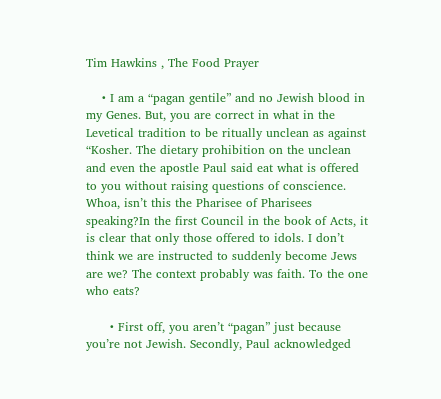Tim Hawkins , The Food Prayer

    • I am a “pagan gentile” and no Jewish blood in my Genes. But, you are correct in what in the Levetical tradition to be ritually unclean as against “Kosher. The dietary prohibition on the unclean and even the apostle Paul said eat what is offered to you without raising questions of conscience. Whoa, isn’t this the Pharisee of Pharisees speaking?In the first Council in the book of Acts, it is clear that only those offered to idols. I don’t think we are instructed to suddenly become Jews are we? The context probably was faith. To the one who eats?

      • First off, you aren’t “pagan” just because you’re not Jewish. Secondly, Paul acknowledged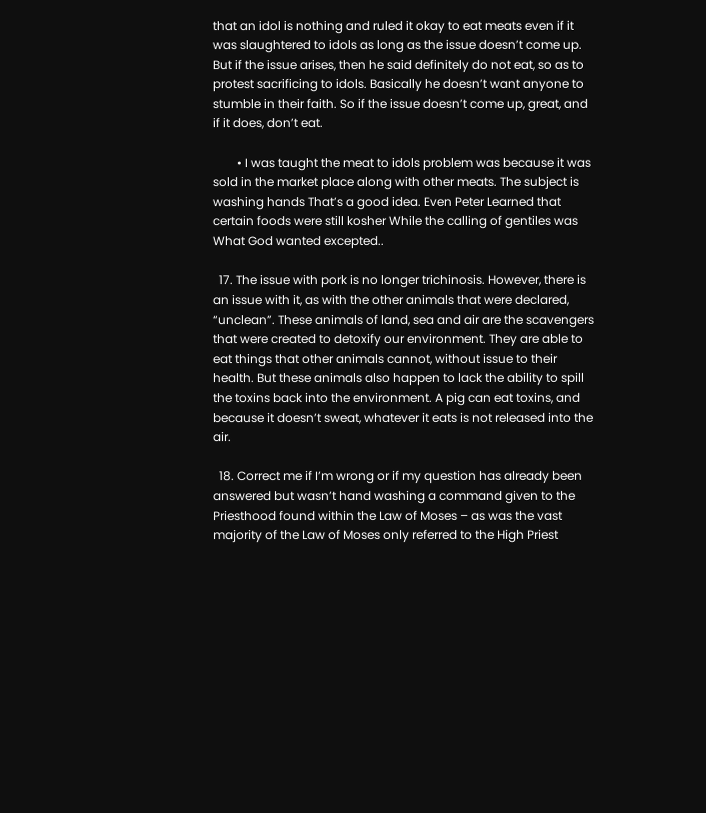that an idol is nothing and ruled it okay to eat meats even if it was slaughtered to idols as long as the issue doesn’t come up. But if the issue arises, then he said definitely do not eat, so as to protest sacrificing to idols. Basically he doesn’t want anyone to stumble in their faith. So if the issue doesn’t come up, great, and if it does, don’t eat.

        • I was taught the meat to idols problem was because it was sold in the market place along with other meats. The subject is washing hands That’s a good idea. Even Peter Learned that certain foods were still kosher While the calling of gentiles was What God wanted excepted..

  17. The issue with pork is no longer trichinosis. However, there is an issue with it, as with the other animals that were declared, “unclean”. These animals of land, sea and air are the scavengers that were created to detoxify our environment. They are able to eat things that other animals cannot, without issue to their health. But these animals also happen to lack the ability to spill the toxins back into the environment. A pig can eat toxins, and because it doesn’t sweat, whatever it eats is not released into the air.

  18. Correct me if I’m wrong or if my question has already been answered but wasn’t hand washing a command given to the Priesthood found within the Law of Moses – as was the vast majority of the Law of Moses only referred to the High Priest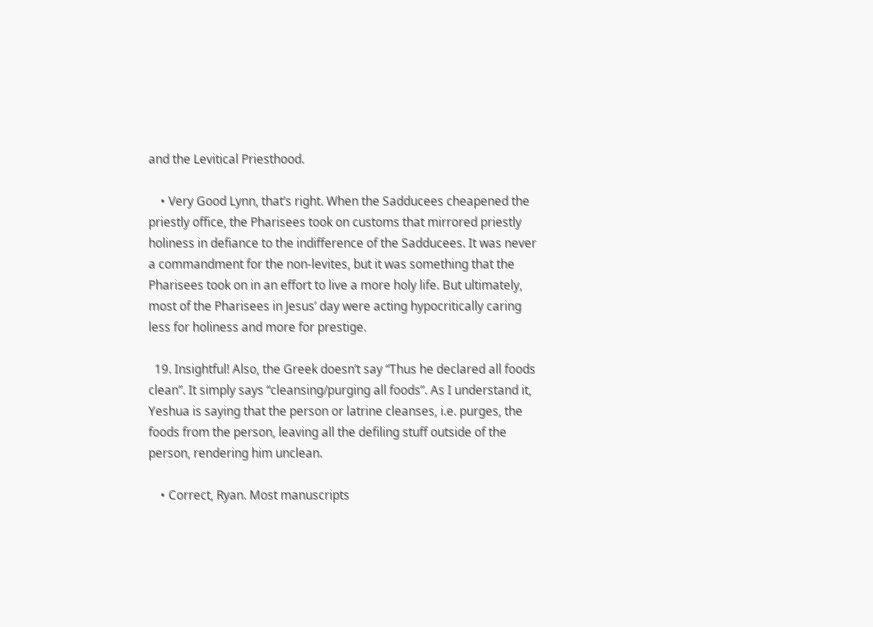and the Levitical Priesthood.

    • Very Good Lynn, that’s right. When the Sadducees cheapened the priestly office, the Pharisees took on customs that mirrored priestly holiness in defiance to the indifference of the Sadducees. It was never a commandment for the non-levites, but it was something that the Pharisees took on in an effort to live a more holy life. But ultimately, most of the Pharisees in Jesus’ day were acting hypocritically caring less for holiness and more for prestige.

  19. Insightful! Also, the Greek doesn’t say “Thus he declared all foods clean”. It simply says “cleansing/purging all foods”. As I understand it, Yeshua is saying that the person or latrine cleanses, i.e. purges, the foods from the person, leaving all the defiling stuff outside of the person, rendering him unclean.

    • Correct, Ryan. Most manuscripts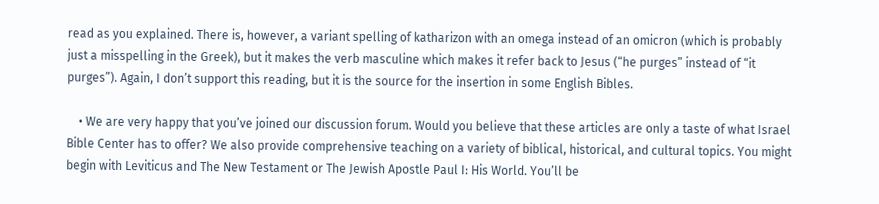read as you explained. There is, however, a variant spelling of katharizon with an omega instead of an omicron (which is probably just a misspelling in the Greek), but it makes the verb masculine which makes it refer back to Jesus (“he purges” instead of “it purges”). Again, I don’t support this reading, but it is the source for the insertion in some English Bibles.

    • We are very happy that you’ve joined our discussion forum. Would you believe that these articles are only a taste of what Israel Bible Center has to offer? We also provide comprehensive teaching on a variety of biblical, historical, and cultural topics. You might begin with Leviticus and The New Testament or The Jewish Apostle Paul I: His World. You’ll be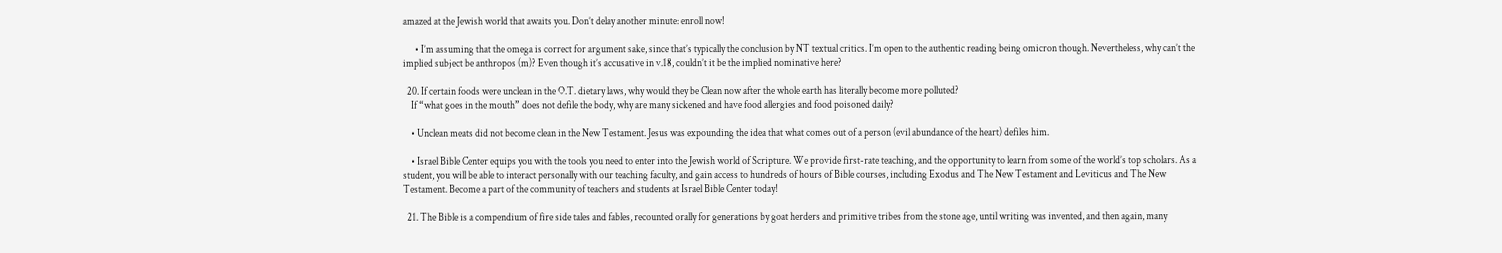amazed at the Jewish world that awaits you. Don’t delay another minute: enroll now!

      • I’m assuming that the omega is correct for argument sake, since that’s typically the conclusion by NT textual critics. I’m open to the authentic reading being omicron though. Nevertheless, why can’t the implied subject be anthropos (m)? Even though it’s accusative in v.18, couldn’t it be the implied nominative here?

  20. If certain foods were unclean in the O.T. dietary laws, why would they be Clean now after the whole earth has literally become more polluted?
    If “what goes in the mouth” does not defile the body, why are many sickened and have food allergies and food poisoned daily?

    • Unclean meats did not become clean in the New Testament. Jesus was expounding the idea that what comes out of a person (evil abundance of the heart) defiles him.

    • Israel Bible Center equips you with the tools you need to enter into the Jewish world of Scripture. We provide first-rate teaching, and the opportunity to learn from some of the world’s top scholars. As a student, you will be able to interact personally with our teaching faculty, and gain access to hundreds of hours of Bible courses, including Exodus and The New Testament and Leviticus and The New Testament. Become a part of the community of teachers and students at Israel Bible Center today!

  21. The Bible is a compendium of fire side tales and fables, recounted orally for generations by goat herders and primitive tribes from the stone age, until writing was invented, and then again, many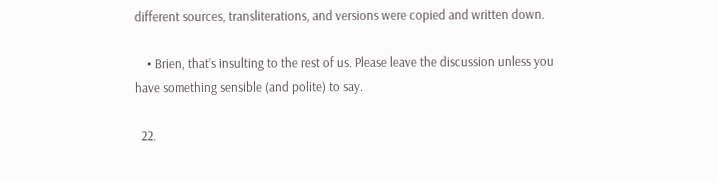different sources, transliterations, and versions were copied and written down.

    • Brien, that’s insulting to the rest of us. Please leave the discussion unless you have something sensible (and polite) to say.

  22.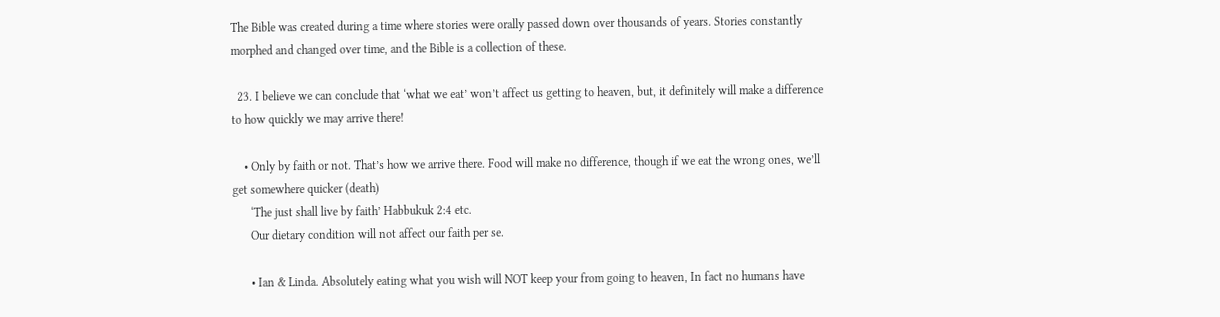The Bible was created during a time where stories were orally passed down over thousands of years. Stories constantly morphed and changed over time, and the Bible is a collection of these.

  23. I believe we can conclude that ‘what we eat’ won’t affect us getting to heaven, but, it definitely will make a difference to how quickly we may arrive there!

    • Only by faith or not. That’s how we arrive there. Food will make no difference, though if we eat the wrong ones, we’ll get somewhere quicker (death)
      ‘The just shall live by faith’ Habbukuk 2:4 etc.
      Our dietary condition will not affect our faith per se.

      • Ian & Linda. Absolutely eating what you wish will NOT keep your from going to heaven, In fact no humans have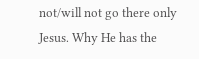not/will not go there only Jesus. Why He has the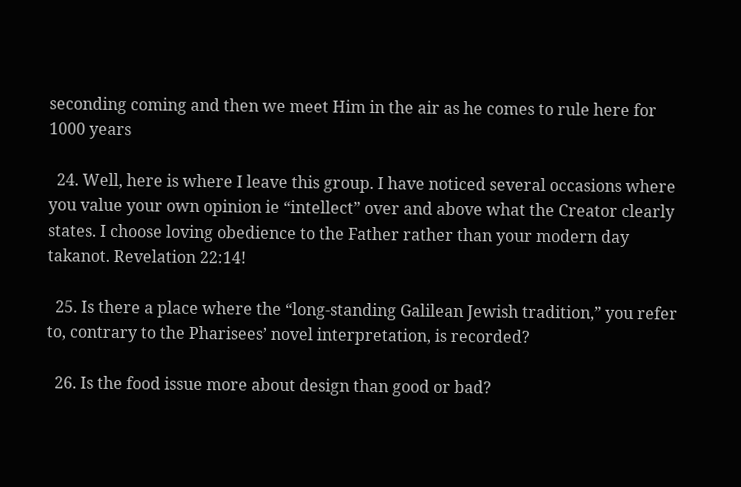seconding coming and then we meet Him in the air as he comes to rule here for 1000 years

  24. Well, here is where I leave this group. I have noticed several occasions where you value your own opinion ie “intellect” over and above what the Creator clearly states. I choose loving obedience to the Father rather than your modern day takanot. Revelation 22:14!

  25. Is there a place where the “long-standing Galilean Jewish tradition,” you refer to, contrary to the Pharisees’ novel interpretation, is recorded?

  26. Is the food issue more about design than good or bad?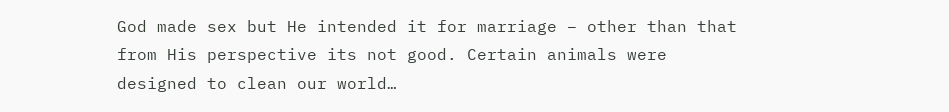God made sex but He intended it for marriage – other than that from His perspective its not good. Certain animals were designed to clean our world…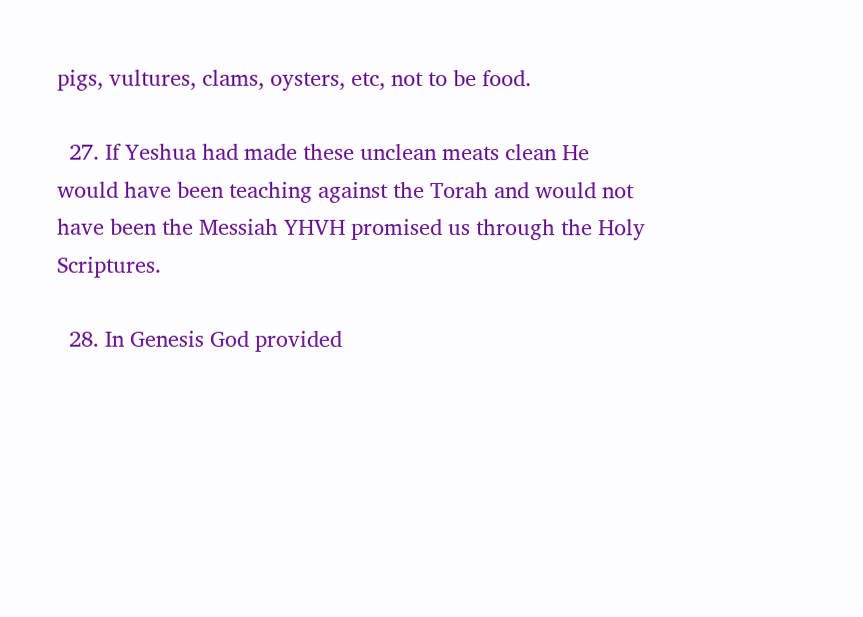pigs, vultures, clams, oysters, etc, not to be food.

  27. If Yeshua had made these unclean meats clean He would have been teaching against the Torah and would not have been the Messiah YHVH promised us through the Holy Scriptures.

  28. In Genesis God provided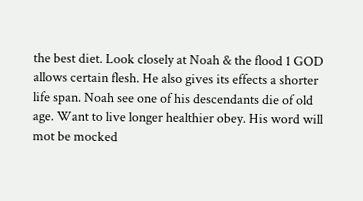the best diet. Look closely at Noah & the flood 1 GOD allows certain flesh. He also gives its effects a shorter life span. Noah see one of his descendants die of old age. Want to live longer healthier obey. His word will mot be mocked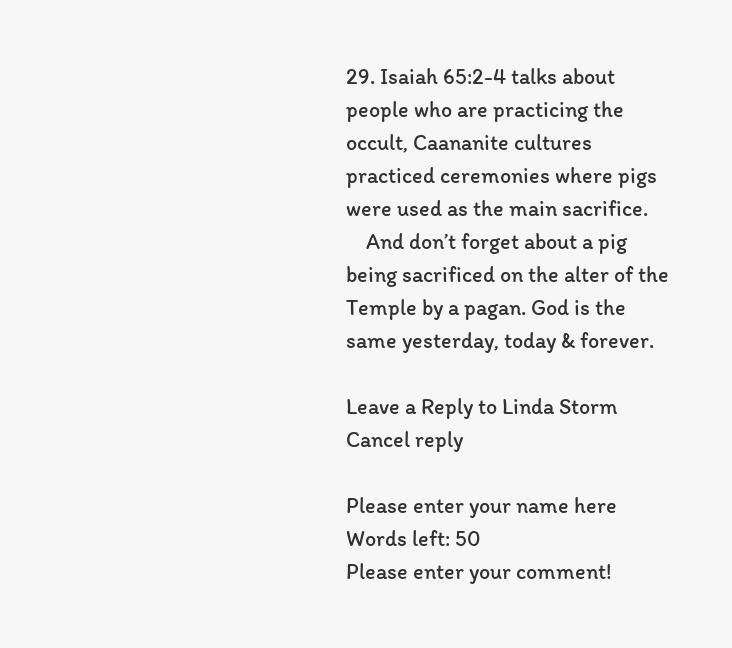29. Isaiah 65:2-4 talks about people who are practicing the occult, Caananite cultures practiced ceremonies where pigs were used as the main sacrifice.
    And don’t forget about a pig being sacrificed on the alter of the Temple by a pagan. God is the same yesterday, today & forever.

Leave a Reply to Linda Storm Cancel reply

Please enter your name here
Words left: 50
Please enter your comment!